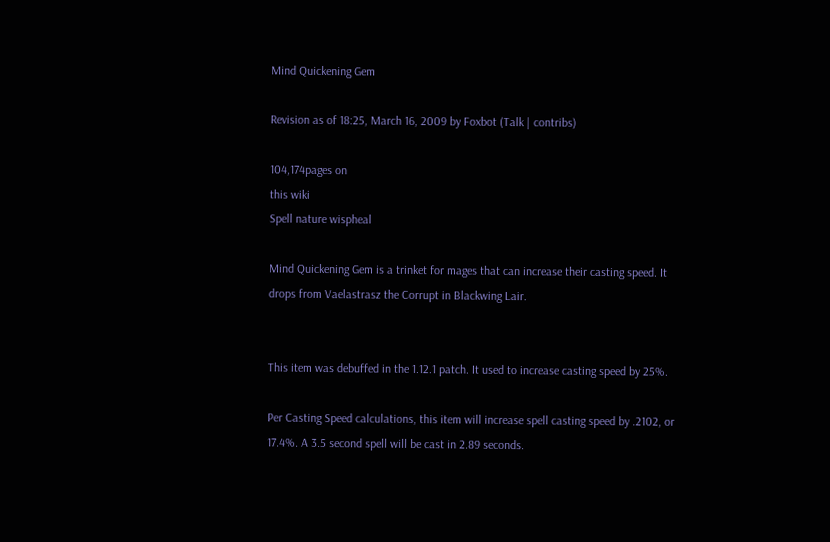Mind Quickening Gem

Revision as of 18:25, March 16, 2009 by Foxbot (Talk | contribs)

104,174pages on
this wiki
Spell nature wispheal

Mind Quickening Gem is a trinket for mages that can increase their casting speed. It drops from Vaelastrasz the Corrupt in Blackwing Lair.


This item was debuffed in the 1.12.1 patch. It used to increase casting speed by 25%.

Per Casting Speed calculations, this item will increase spell casting speed by .2102, or 17.4%. A 3.5 second spell will be cast in 2.89 seconds.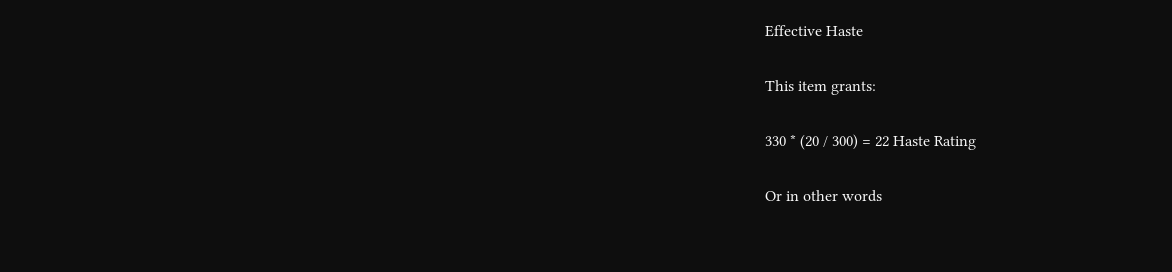Effective Haste

This item grants:

330 * (20 / 300) = 22 Haste Rating

Or in other words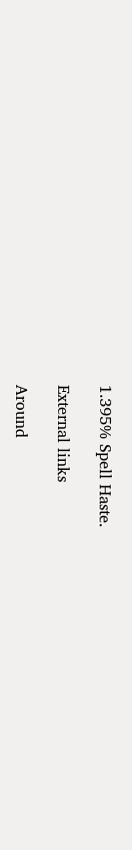1.395% Spell Haste.

External links

Around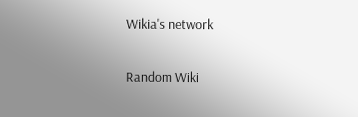Wikia's network

Random Wiki